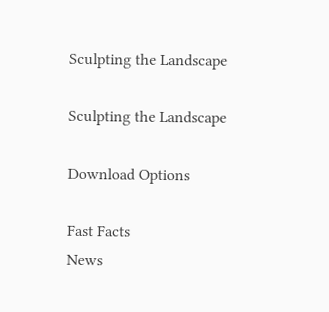Sculpting the Landscape

Sculpting the Landscape

Download Options

Fast Facts
News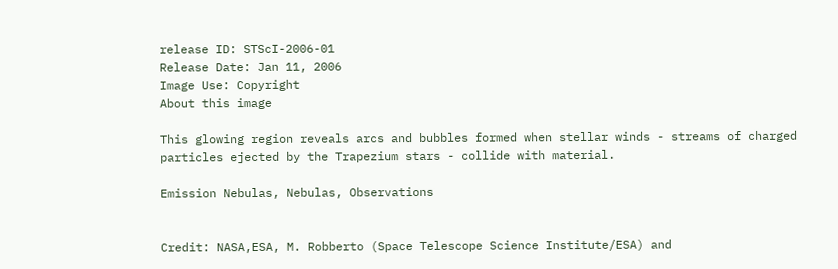release ID: STScI-2006-01
Release Date: Jan 11, 2006
Image Use: Copyright
About this image

This glowing region reveals arcs and bubbles formed when stellar winds - streams of charged particles ejected by the Trapezium stars - collide with material.

Emission Nebulas, Nebulas, Observations


Credit: NASA,ESA, M. Robberto (Space Telescope Science Institute/ESA) and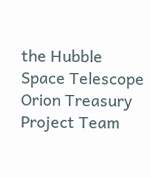the Hubble Space Telescope Orion Treasury Project Team